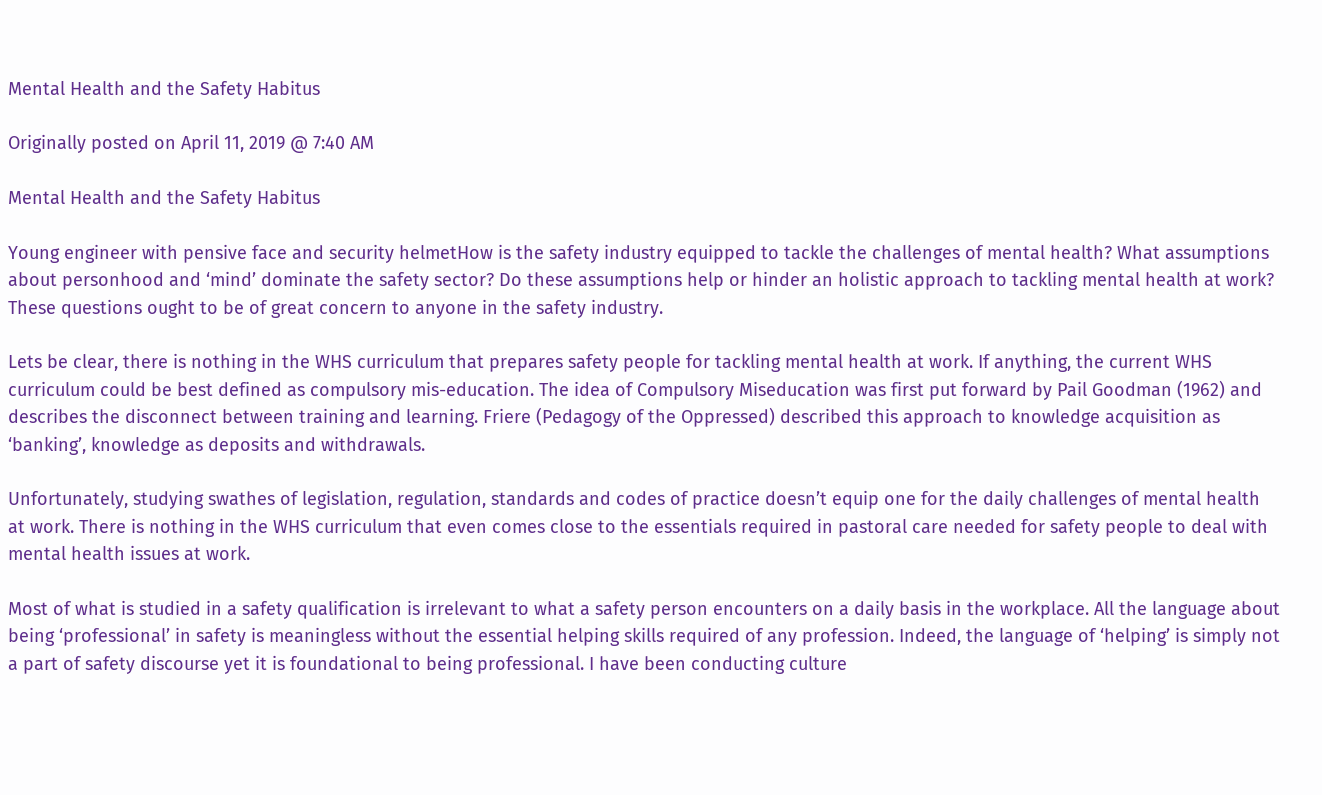Mental Health and the Safety Habitus

Originally posted on April 11, 2019 @ 7:40 AM

Mental Health and the Safety Habitus

Young engineer with pensive face and security helmetHow is the safety industry equipped to tackle the challenges of mental health? What assumptions about personhood and ‘mind’ dominate the safety sector? Do these assumptions help or hinder an holistic approach to tackling mental health at work? These questions ought to be of great concern to anyone in the safety industry.

Lets be clear, there is nothing in the WHS curriculum that prepares safety people for tackling mental health at work. If anything, the current WHS curriculum could be best defined as compulsory mis-education. The idea of Compulsory Miseducation was first put forward by Pail Goodman (1962) and describes the disconnect between training and learning. Friere (Pedagogy of the Oppressed) described this approach to knowledge acquisition as ‘banking’, knowledge as deposits and withdrawals.

Unfortunately, studying swathes of legislation, regulation, standards and codes of practice doesn’t equip one for the daily challenges of mental health at work. There is nothing in the WHS curriculum that even comes close to the essentials required in pastoral care needed for safety people to deal with mental health issues at work.

Most of what is studied in a safety qualification is irrelevant to what a safety person encounters on a daily basis in the workplace. All the language about being ‘professional’ in safety is meaningless without the essential helping skills required of any profession. Indeed, the language of ‘helping’ is simply not a part of safety discourse yet it is foundational to being professional. I have been conducting culture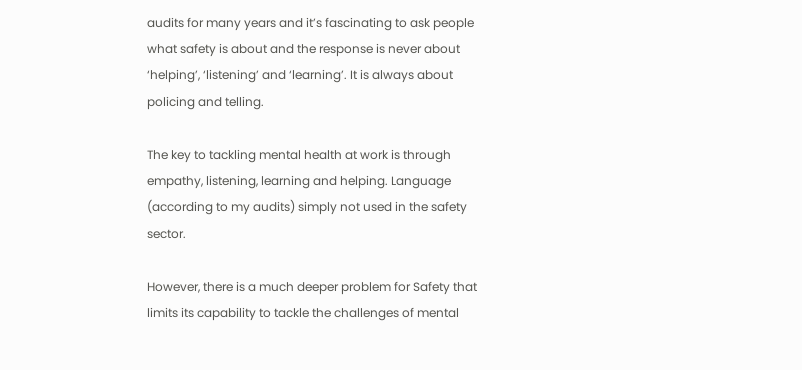audits for many years and it’s fascinating to ask people what safety is about and the response is never about ‘helping’, ‘listening’ and ‘learning’. It is always about policing and telling.

The key to tackling mental health at work is through empathy, listening, learning and helping. Language (according to my audits) simply not used in the safety sector.

However, there is a much deeper problem for Safety that limits its capability to tackle the challenges of mental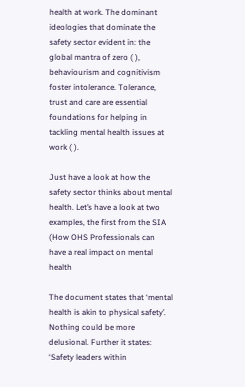health at work. The dominant ideologies that dominate the safety sector evident in: the global mantra of zero ( ), behaviourism and cognitivism foster intolerance. Tolerance, trust and care are essential foundations for helping in tackling mental health issues at work ( ).

Just have a look at how the safety sector thinks about mental health. Let’s have a look at two examples, the first from the SIA (How OHS Professionals can have a real impact on mental health

The document states that ‘mental health is akin to physical safety’. Nothing could be more delusional. Further it states: ‘Safety leaders within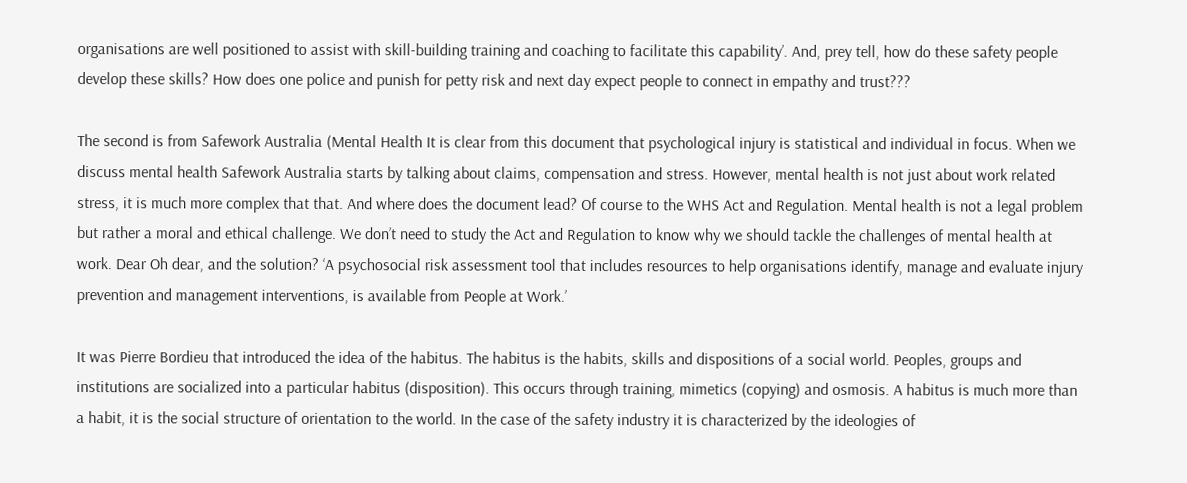organisations are well positioned to assist with skill-building training and coaching to facilitate this capability’. And, prey tell, how do these safety people develop these skills? How does one police and punish for petty risk and next day expect people to connect in empathy and trust???

The second is from Safework Australia (Mental Health It is clear from this document that psychological injury is statistical and individual in focus. When we discuss mental health Safework Australia starts by talking about claims, compensation and stress. However, mental health is not just about work related stress, it is much more complex that that. And where does the document lead? Of course to the WHS Act and Regulation. Mental health is not a legal problem but rather a moral and ethical challenge. We don’t need to study the Act and Regulation to know why we should tackle the challenges of mental health at work. Dear Oh dear, and the solution? ‘A psychosocial risk assessment tool that includes resources to help organisations identify, manage and evaluate injury prevention and management interventions, is available from People at Work.’

It was Pierre Bordieu that introduced the idea of the habitus. The habitus is the habits, skills and dispositions of a social world. Peoples, groups and institutions are socialized into a particular habitus (disposition). This occurs through training, mimetics (copying) and osmosis. A habitus is much more than a habit, it is the social structure of orientation to the world. In the case of the safety industry it is characterized by the ideologies of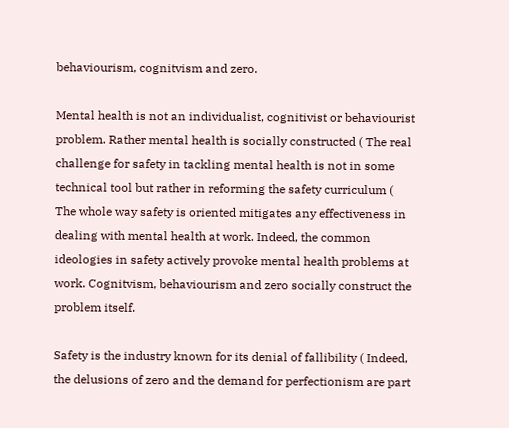behaviourism, cognitvism and zero.

Mental health is not an individualist, cognitivist or behaviourist problem. Rather mental health is socially constructed ( The real challenge for safety in tackling mental health is not in some technical tool but rather in reforming the safety curriculum ( The whole way safety is oriented mitigates any effectiveness in dealing with mental health at work. Indeed, the common ideologies in safety actively provoke mental health problems at work. Cognitvism, behaviourism and zero socially construct the problem itself.

Safety is the industry known for its denial of fallibility ( Indeed, the delusions of zero and the demand for perfectionism are part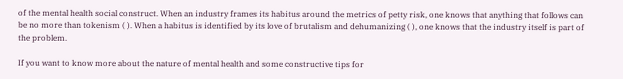of the mental health social construct. When an industry frames its habitus around the metrics of petty risk, one knows that anything that follows can be no more than tokenism ( ). When a habitus is identified by its love of brutalism and dehumanizing ( ), one knows that the industry itself is part of the problem.

If you want to know more about the nature of mental health and some constructive tips for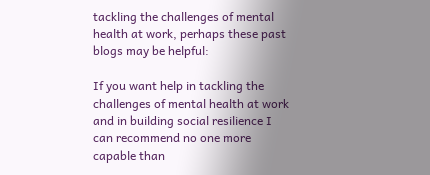tackling the challenges of mental health at work, perhaps these past blogs may be helpful:

If you want help in tackling the challenges of mental health at work and in building social resilience I can recommend no one more capable than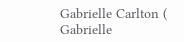Gabrielle Carlton ( Gabrielle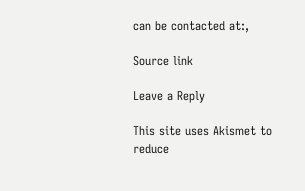can be contacted at:,

Source link

Leave a Reply

This site uses Akismet to reduce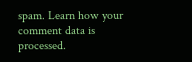spam. Learn how your comment data is processed.